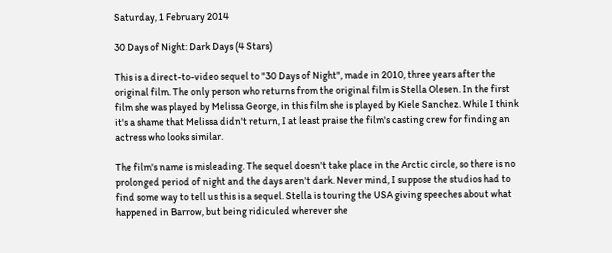Saturday, 1 February 2014

30 Days of Night: Dark Days (4 Stars)

This is a direct-to-video sequel to "30 Days of Night", made in 2010, three years after the original film. The only person who returns from the original film is Stella Olesen. In the first film she was played by Melissa George, in this film she is played by Kiele Sanchez. While I think it's a shame that Melissa didn't return, I at least praise the film's casting crew for finding an actress who looks similar.

The film's name is misleading. The sequel doesn't take place in the Arctic circle, so there is no prolonged period of night and the days aren't dark. Never mind, I suppose the studios had to find some way to tell us this is a sequel. Stella is touring the USA giving speeches about what happened in Barrow, but being ridiculed wherever she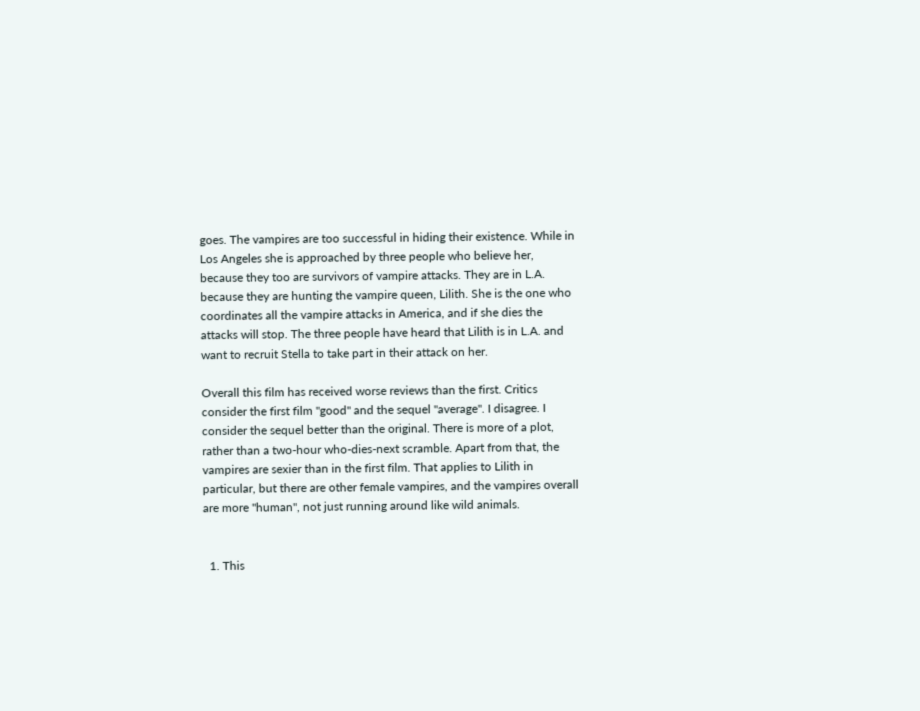goes. The vampires are too successful in hiding their existence. While in Los Angeles she is approached by three people who believe her, because they too are survivors of vampire attacks. They are in L.A. because they are hunting the vampire queen, Lilith. She is the one who coordinates all the vampire attacks in America, and if she dies the attacks will stop. The three people have heard that Lilith is in L.A. and want to recruit Stella to take part in their attack on her.

Overall this film has received worse reviews than the first. Critics consider the first film "good" and the sequel "average". I disagree. I consider the sequel better than the original. There is more of a plot, rather than a two-hour who-dies-next scramble. Apart from that, the vampires are sexier than in the first film. That applies to Lilith in particular, but there are other female vampires, and the vampires overall are more "human", not just running around like wild animals.


  1. This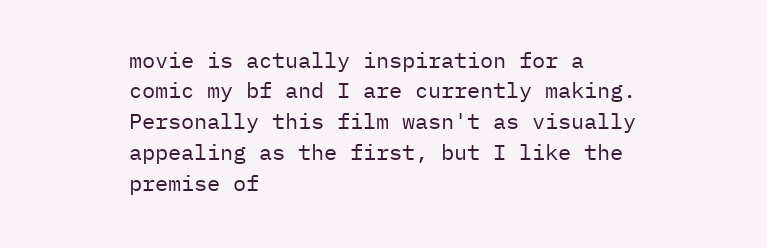movie is actually inspiration for a comic my bf and I are currently making. Personally this film wasn't as visually appealing as the first, but I like the premise of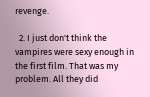revenge.

  2. I just don't think the vampires were sexy enough in the first film. That was my problem. All they did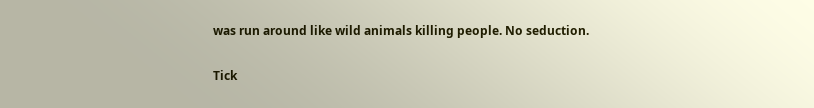was run around like wild animals killing people. No seduction.


Tick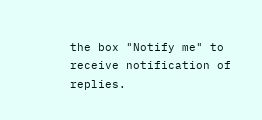the box "Notify me" to receive notification of replies.